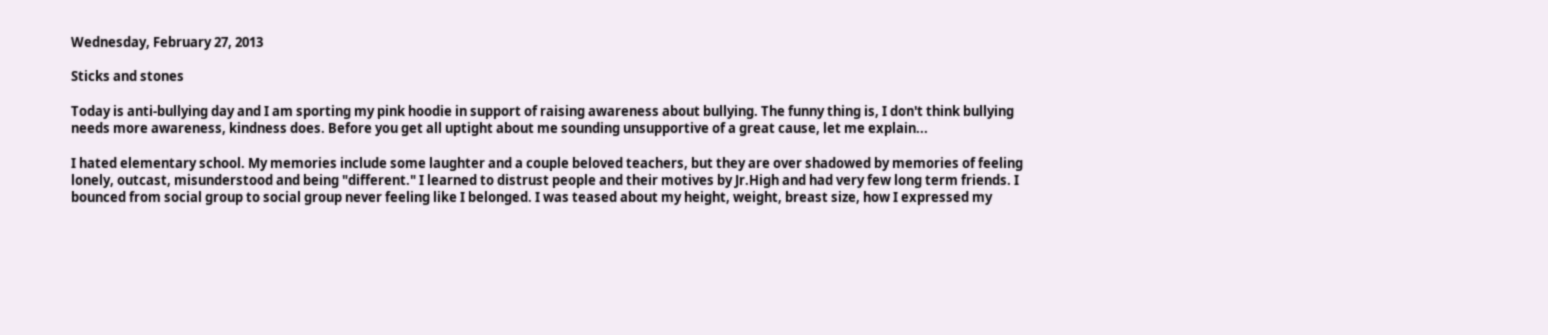Wednesday, February 27, 2013

Sticks and stones

Today is anti-bullying day and I am sporting my pink hoodie in support of raising awareness about bullying. The funny thing is, I don't think bullying needs more awareness, kindness does. Before you get all uptight about me sounding unsupportive of a great cause, let me explain...

I hated elementary school. My memories include some laughter and a couple beloved teachers, but they are over shadowed by memories of feeling lonely, outcast, misunderstood and being "different." I learned to distrust people and their motives by Jr.High and had very few long term friends. I bounced from social group to social group never feeling like I belonged. I was teased about my height, weight, breast size, how I expressed my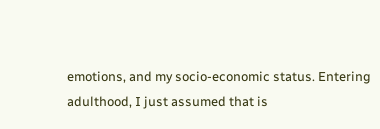emotions, and my socio-economic status. Entering adulthood, I just assumed that is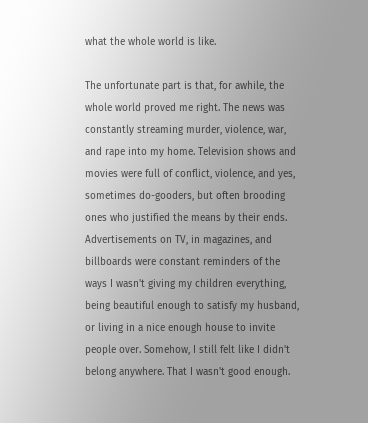what the whole world is like.

The unfortunate part is that, for awhile, the whole world proved me right. The news was constantly streaming murder, violence, war, and rape into my home. Television shows and movies were full of conflict, violence, and yes, sometimes do-gooders, but often brooding ones who justified the means by their ends. Advertisements on TV, in magazines, and billboards were constant reminders of the ways I wasn't giving my children everything, being beautiful enough to satisfy my husband, or living in a nice enough house to invite people over. Somehow, I still felt like I didn't belong anywhere. That I wasn't good enough.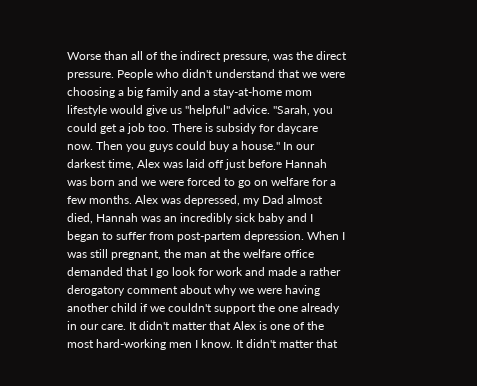Worse than all of the indirect pressure, was the direct pressure. People who didn't understand that we were choosing a big family and a stay-at-home mom lifestyle would give us "helpful" advice. "Sarah, you could get a job too. There is subsidy for daycare now. Then you guys could buy a house." In our darkest time, Alex was laid off just before Hannah was born and we were forced to go on welfare for a few months. Alex was depressed, my Dad almost died, Hannah was an incredibly sick baby and I began to suffer from post-partem depression. When I was still pregnant, the man at the welfare office demanded that I go look for work and made a rather derogatory comment about why we were having another child if we couldn't support the one already in our care. It didn't matter that Alex is one of the most hard-working men I know. It didn't matter that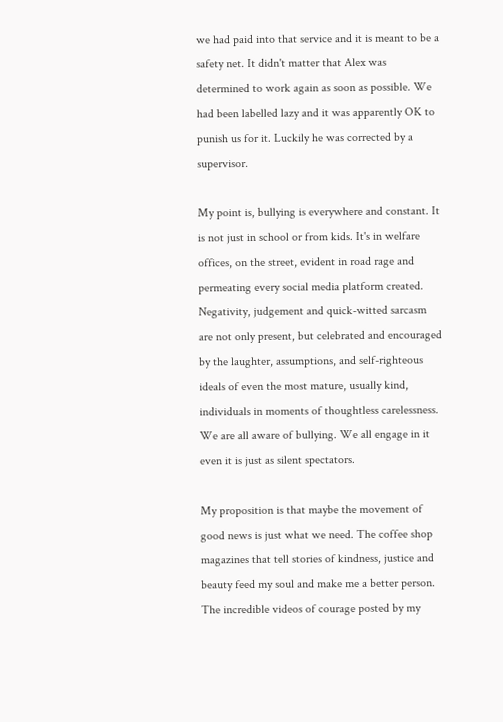we had paid into that service and it is meant to be a safety net. It didn't matter that Alex was determined to work again as soon as possible. We had been labelled lazy and it was apparently OK to punish us for it. Luckily he was corrected by a supervisor.

My point is, bullying is everywhere and constant. It is not just in school or from kids. It's in welfare offices, on the street, evident in road rage and permeating every social media platform created. Negativity, judgement and quick-witted sarcasm are not only present, but celebrated and encouraged by the laughter, assumptions, and self-righteous ideals of even the most mature, usually kind, individuals in moments of thoughtless carelessness. We are all aware of bullying. We all engage in it even it is just as silent spectators.

My proposition is that maybe the movement of good news is just what we need. The coffee shop magazines that tell stories of kindness, justice and beauty feed my soul and make me a better person. The incredible videos of courage posted by my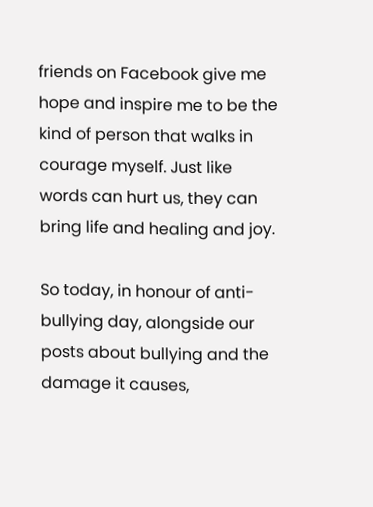friends on Facebook give me hope and inspire me to be the kind of person that walks in courage myself. Just like words can hurt us, they can bring life and healing and joy.

So today, in honour of anti-bullying day, alongside our posts about bullying and the damage it causes,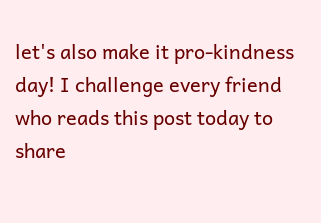let's also make it pro-kindness day! I challenge every friend who reads this post today to share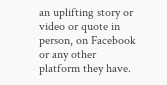an uplifting story or video or quote in person, on Facebook or any other platform they have.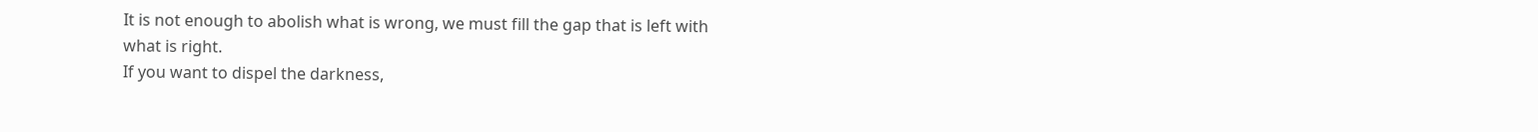It is not enough to abolish what is wrong, we must fill the gap that is left with what is right.
If you want to dispel the darkness,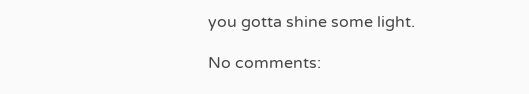you gotta shine some light.

No comments: